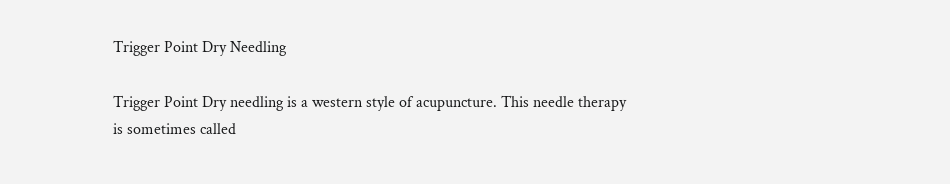Trigger Point Dry Needling

Trigger Point Dry needling is a western style of acupuncture. This needle therapy is sometimes called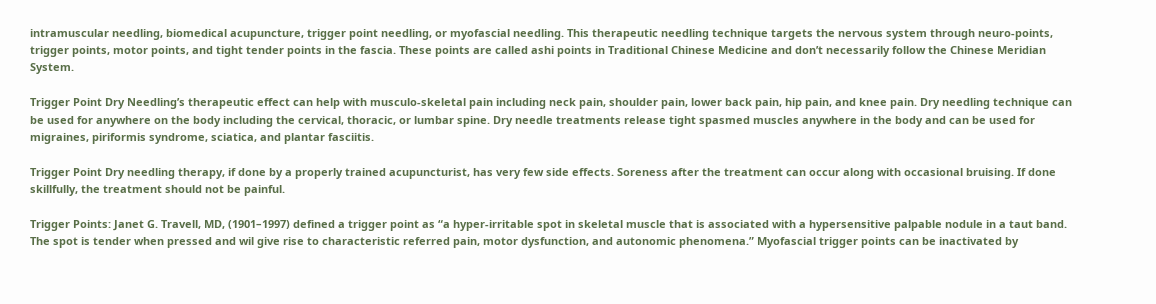intramuscular needling, biomedical acupuncture, trigger point needling, or myofascial needling. This therapeutic needling technique targets the nervous system through neuro-points, trigger points, motor points, and tight tender points in the fascia. These points are called ashi points in Traditional Chinese Medicine and don’t necessarily follow the Chinese Meridian System.

Trigger Point Dry Needling’s therapeutic effect can help with musculo-skeletal pain including neck pain, shoulder pain, lower back pain, hip pain, and knee pain. Dry needling technique can be used for anywhere on the body including the cervical, thoracic, or lumbar spine. Dry needle treatments release tight spasmed muscles anywhere in the body and can be used for migraines, piriformis syndrome, sciatica, and plantar fasciitis.

Trigger Point Dry needling therapy, if done by a properly trained acupuncturist, has very few side effects. Soreness after the treatment can occur along with occasional bruising. If done skillfully, the treatment should not be painful.

Trigger Points: Janet G. Travell, MD, (1901–1997) defined a trigger point as “a hyper-irritable spot in skeletal muscle that is associated with a hypersensitive palpable nodule in a taut band. The spot is tender when pressed and wil give rise to characteristic referred pain, motor dysfunction, and autonomic phenomena.” Myofascial trigger points can be inactivated by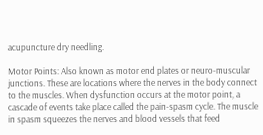acupuncture dry needling.

Motor Points: Also known as motor end plates or neuro-muscular junctions. These are locations where the nerves in the body connect to the muscles. When dysfunction occurs at the motor point, a cascade of events take place called the pain-spasm cycle. The muscle in spasm squeezes the nerves and blood vessels that feed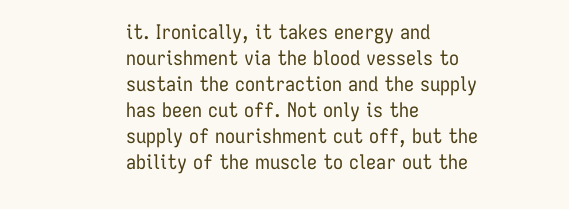it. Ironically, it takes energy and nourishment via the blood vessels to sustain the contraction and the supply has been cut off. Not only is the supply of nourishment cut off, but the ability of the muscle to clear out the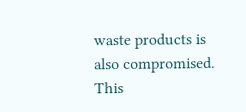waste products is also compromised. This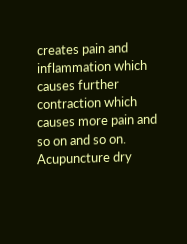creates pain and inflammation which causes further contraction which causes more pain and so on and so on. Acupuncture dry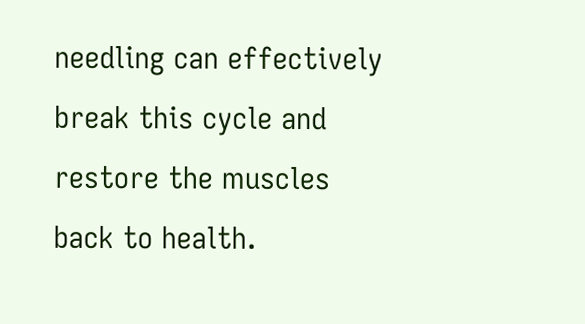needling can effectively break this cycle and restore the muscles back to health.